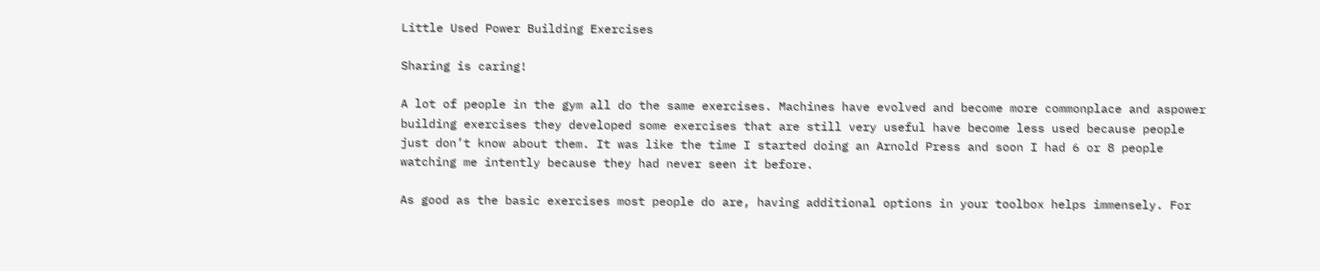Little Used Power Building Exercises

Sharing is caring!

A lot of people in the gym all do the same exercises. Machines have evolved and become more commonplace and aspower building exercises they developed some exercises that are still very useful have become less used because people just don’t know about them. It was like the time I started doing an Arnold Press and soon I had 6 or 8 people watching me intently because they had never seen it before.

As good as the basic exercises most people do are, having additional options in your toolbox helps immensely. For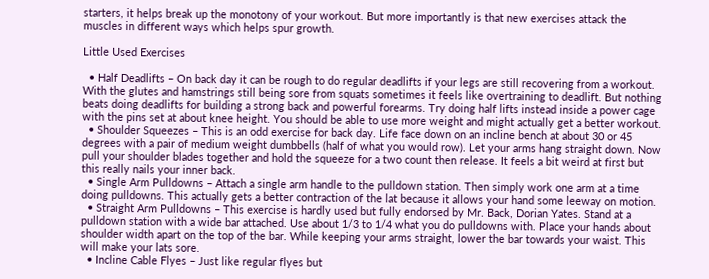starters, it helps break up the monotony of your workout. But more importantly is that new exercises attack the muscles in different ways which helps spur growth.

Little Used Exercises

  • Half Deadlifts – On back day it can be rough to do regular deadlifts if your legs are still recovering from a workout. With the glutes and hamstrings still being sore from squats sometimes it feels like overtraining to deadlift. But nothing beats doing deadlifts for building a strong back and powerful forearms. Try doing half lifts instead inside a power cage with the pins set at about knee height. You should be able to use more weight and might actually get a better workout.
  • Shoulder Squeezes – This is an odd exercise for back day. Life face down on an incline bench at about 30 or 45 degrees with a pair of medium weight dumbbells (half of what you would row). Let your arms hang straight down. Now pull your shoulder blades together and hold the squeeze for a two count then release. It feels a bit weird at first but this really nails your inner back.
  • Single Arm Pulldowns – Attach a single arm handle to the pulldown station. Then simply work one arm at a time doing pulldowns. This actually gets a better contraction of the lat because it allows your hand some leeway on motion.
  • Straight Arm Pulldowns – This exercise is hardly used but fully endorsed by Mr. Back, Dorian Yates. Stand at a pulldown station with a wide bar attached. Use about 1/3 to 1/4 what you do pulldowns with. Place your hands about shoulder width apart on the top of the bar. While keeping your arms straight, lower the bar towards your waist. This will make your lats sore.
  • Incline Cable Flyes – Just like regular flyes but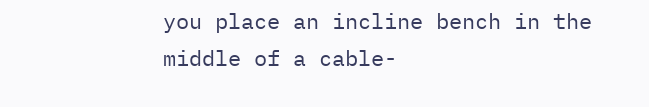you place an incline bench in the middle of a cable-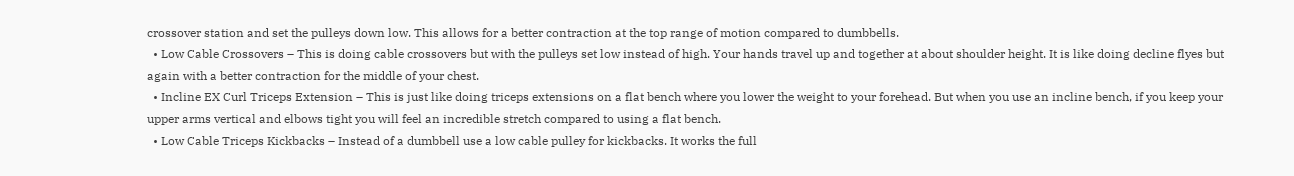crossover station and set the pulleys down low. This allows for a better contraction at the top range of motion compared to dumbbells.
  • Low Cable Crossovers – This is doing cable crossovers but with the pulleys set low instead of high. Your hands travel up and together at about shoulder height. It is like doing decline flyes but again with a better contraction for the middle of your chest.
  • Incline EX Curl Triceps Extension – This is just like doing triceps extensions on a flat bench where you lower the weight to your forehead. But when you use an incline bench, if you keep your upper arms vertical and elbows tight you will feel an incredible stretch compared to using a flat bench.
  • Low Cable Triceps Kickbacks – Instead of a dumbbell use a low cable pulley for kickbacks. It works the full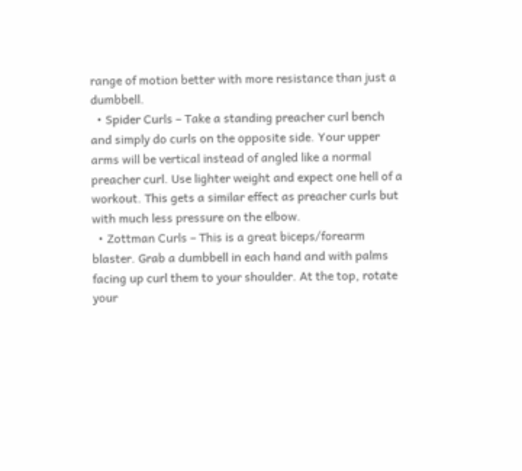range of motion better with more resistance than just a dumbbell.
  • Spider Curls – Take a standing preacher curl bench and simply do curls on the opposite side. Your upper arms will be vertical instead of angled like a normal preacher curl. Use lighter weight and expect one hell of a workout. This gets a similar effect as preacher curls but with much less pressure on the elbow.
  • Zottman Curls – This is a great biceps/forearm blaster. Grab a dumbbell in each hand and with palms facing up curl them to your shoulder. At the top, rotate your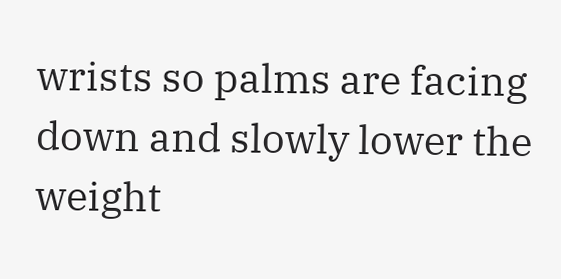wrists so palms are facing down and slowly lower the weight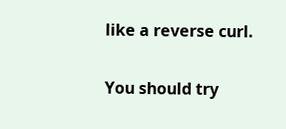like a reverse curl.

You should try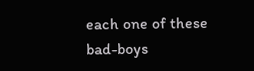each one of these bad-boys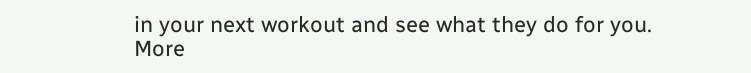in your next workout and see what they do for you. More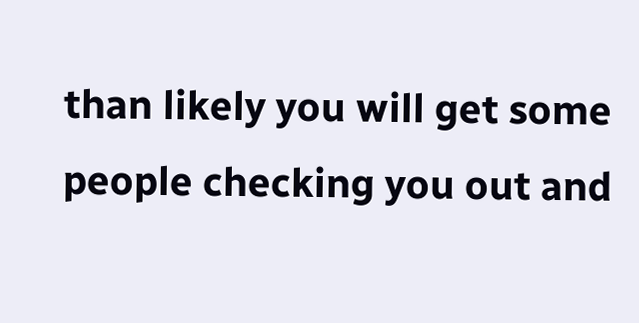than likely you will get some people checking you out and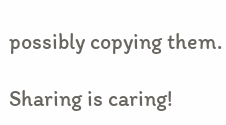possibly copying them.

Sharing is caring!